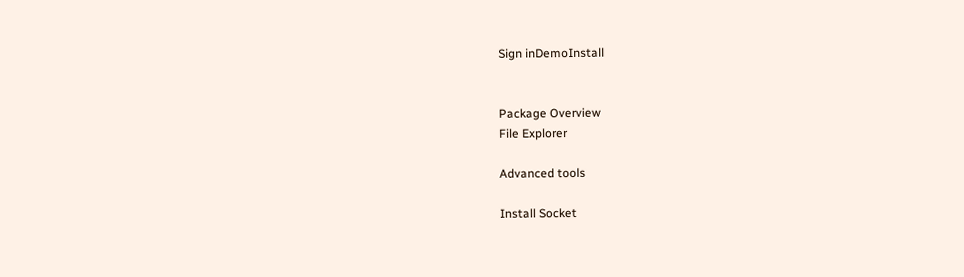Sign inDemoInstall


Package Overview
File Explorer

Advanced tools

Install Socket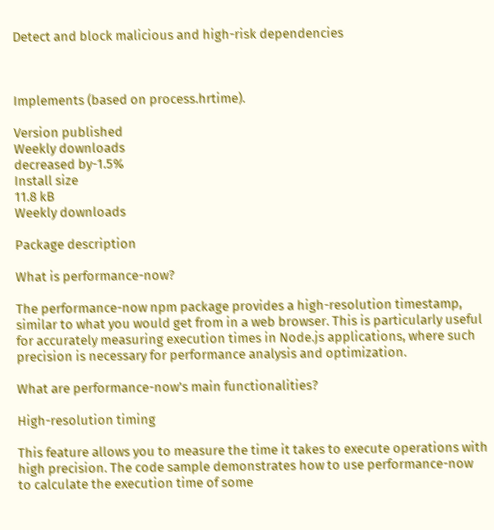Detect and block malicious and high-risk dependencies



Implements (based on process.hrtime).

Version published
Weekly downloads
decreased by-1.5%
Install size
11.8 kB
Weekly downloads

Package description

What is performance-now?

The performance-now npm package provides a high-resolution timestamp, similar to what you would get from in a web browser. This is particularly useful for accurately measuring execution times in Node.js applications, where such precision is necessary for performance analysis and optimization.

What are performance-now's main functionalities?

High-resolution timing

This feature allows you to measure the time it takes to execute operations with high precision. The code sample demonstrates how to use performance-now to calculate the execution time of some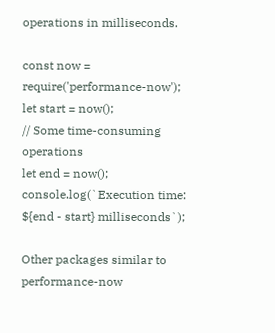operations in milliseconds.

const now = require('performance-now');
let start = now();
// Some time-consuming operations
let end = now();
console.log(`Execution time: ${end - start} milliseconds`);

Other packages similar to performance-now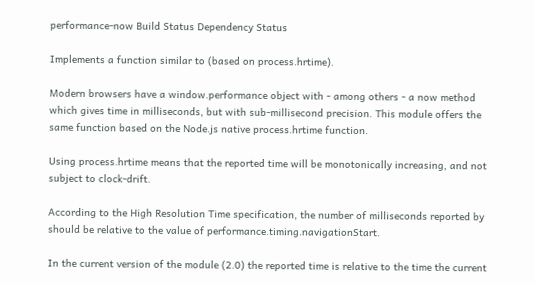performance-now Build Status Dependency Status

Implements a function similar to (based on process.hrtime).

Modern browsers have a window.performance object with - among others - a now method which gives time in milliseconds, but with sub-millisecond precision. This module offers the same function based on the Node.js native process.hrtime function.

Using process.hrtime means that the reported time will be monotonically increasing, and not subject to clock-drift.

According to the High Resolution Time specification, the number of milliseconds reported by should be relative to the value of performance.timing.navigationStart.

In the current version of the module (2.0) the reported time is relative to the time the current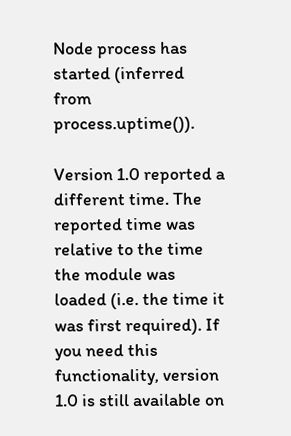Node process has started (inferred from process.uptime()).

Version 1.0 reported a different time. The reported time was relative to the time the module was loaded (i.e. the time it was first required). If you need this functionality, version 1.0 is still available on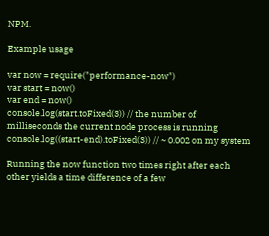NPM.

Example usage

var now = require("performance-now")
var start = now()
var end = now()
console.log(start.toFixed(3)) // the number of milliseconds the current node process is running
console.log((start-end).toFixed(3)) // ~ 0.002 on my system

Running the now function two times right after each other yields a time difference of a few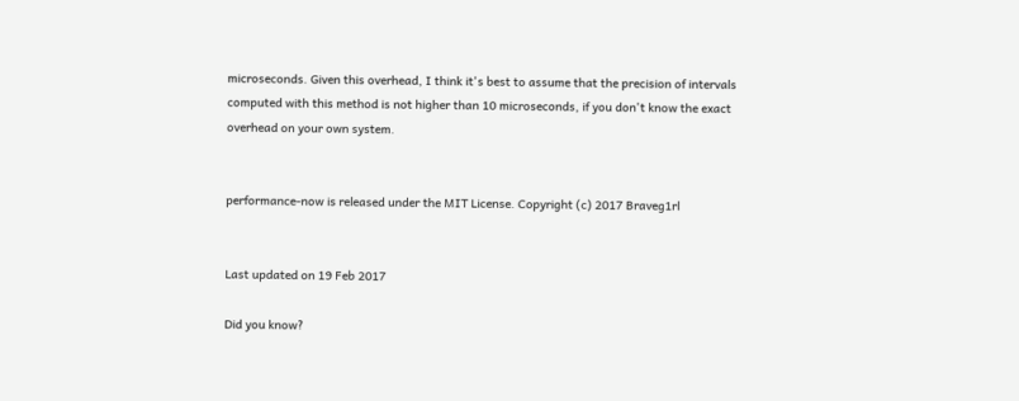microseconds. Given this overhead, I think it's best to assume that the precision of intervals computed with this method is not higher than 10 microseconds, if you don't know the exact overhead on your own system.


performance-now is released under the MIT License. Copyright (c) 2017 Braveg1rl


Last updated on 19 Feb 2017

Did you know?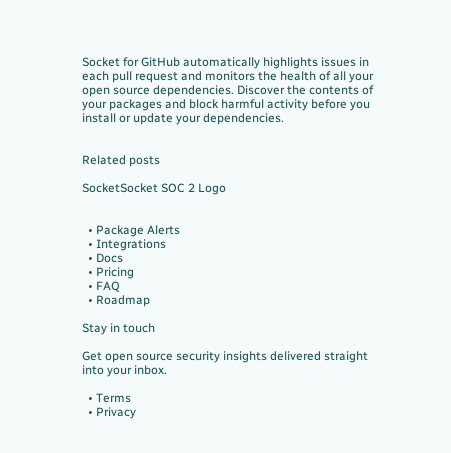Socket for GitHub automatically highlights issues in each pull request and monitors the health of all your open source dependencies. Discover the contents of your packages and block harmful activity before you install or update your dependencies.


Related posts

SocketSocket SOC 2 Logo


  • Package Alerts
  • Integrations
  • Docs
  • Pricing
  • FAQ
  • Roadmap

Stay in touch

Get open source security insights delivered straight into your inbox.

  • Terms
  • Privacy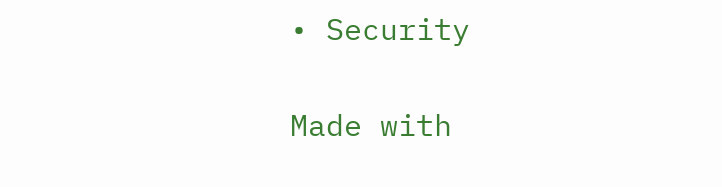• Security

Made with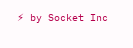⚡ by Socket Inc